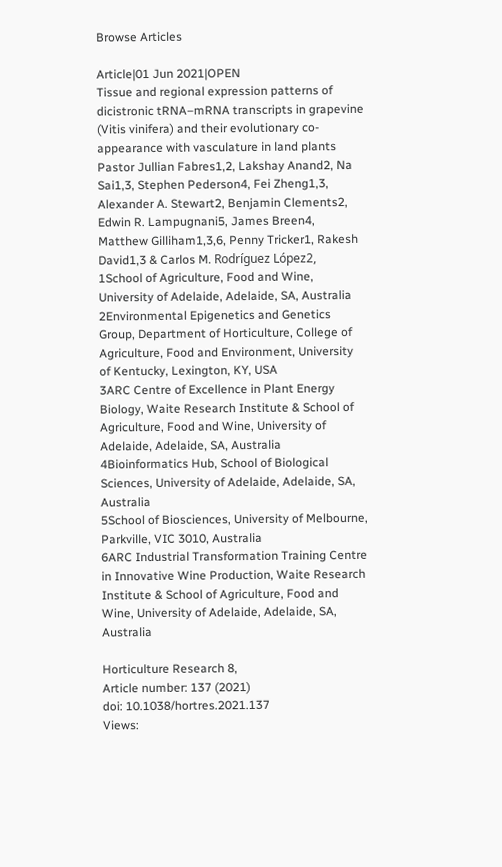Browse Articles

Article|01 Jun 2021|OPEN
Tissue and regional expression patterns of dicistronic tRNA–mRNA transcripts in grapevine (Vitis vinifera) and their evolutionary co-appearance with vasculature in land plants
Pastor Jullian Fabres1,2, Lakshay Anand2, Na Sai1,3, Stephen Pederson4, Fei Zheng1,3, Alexander A. Stewart2, Benjamin Clements2, Edwin R. Lampugnani5, James Breen4, Matthew Gilliham1,3,6, Penny Tricker1, Rakesh David1,3 & Carlos M. Rodríguez López2,
1School of Agriculture, Food and Wine, University of Adelaide, Adelaide, SA, Australia
2Environmental Epigenetics and Genetics Group, Department of Horticulture, College of Agriculture, Food and Environment, University of Kentucky, Lexington, KY, USA
3ARC Centre of Excellence in Plant Energy Biology, Waite Research Institute & School of Agriculture, Food and Wine, University of Adelaide, Adelaide, SA, Australia
4Bioinformatics Hub, School of Biological Sciences, University of Adelaide, Adelaide, SA, Australia
5School of Biosciences, University of Melbourne, Parkville, VIC 3010, Australia
6ARC Industrial Transformation Training Centre in Innovative Wine Production, Waite Research Institute & School of Agriculture, Food and Wine, University of Adelaide, Adelaide, SA, Australia

Horticulture Research 8,
Article number: 137 (2021)
doi: 10.1038/hortres.2021.137
Views: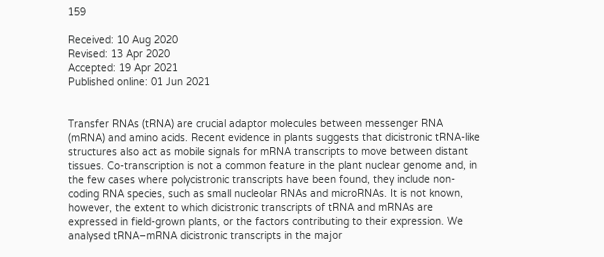159

Received: 10 Aug 2020
Revised: 13 Apr 2020
Accepted: 19 Apr 2021
Published online: 01 Jun 2021


Transfer RNAs (tRNA) are crucial adaptor molecules between messenger RNA (mRNA) and amino acids. Recent evidence in plants suggests that dicistronic tRNA-like structures also act as mobile signals for mRNA transcripts to move between distant tissues. Co-transcription is not a common feature in the plant nuclear genome and, in the few cases where polycistronic transcripts have been found, they include non-coding RNA species, such as small nucleolar RNAs and microRNAs. It is not known, however, the extent to which dicistronic transcripts of tRNA and mRNAs are expressed in field-grown plants, or the factors contributing to their expression. We analysed tRNA–mRNA dicistronic transcripts in the major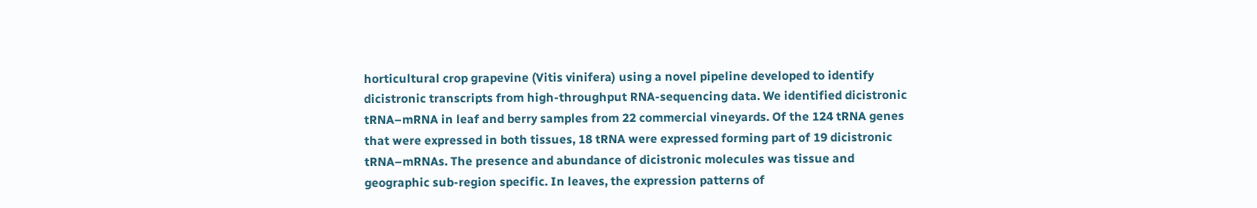horticultural crop grapevine (Vitis vinifera) using a novel pipeline developed to identify dicistronic transcripts from high-throughput RNA-sequencing data. We identified dicistronic tRNA–mRNA in leaf and berry samples from 22 commercial vineyards. Of the 124 tRNA genes that were expressed in both tissues, 18 tRNA were expressed forming part of 19 dicistronic tRNA–mRNAs. The presence and abundance of dicistronic molecules was tissue and geographic sub-region specific. In leaves, the expression patterns of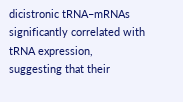dicistronic tRNA–mRNAs significantly correlated with tRNA expression, suggesting that their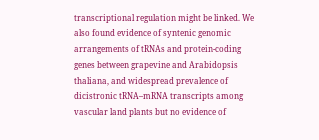transcriptional regulation might be linked. We also found evidence of syntenic genomic arrangements of tRNAs and protein-coding genes between grapevine and Arabidopsis thaliana, and widespread prevalence of dicistronic tRNA–mRNA transcripts among vascular land plants but no evidence of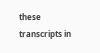these transcripts in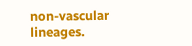non-vascular lineages.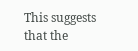This suggests that the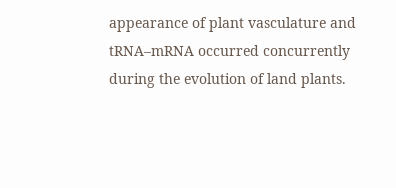appearance of plant vasculature and tRNA–mRNA occurred concurrently during the evolution of land plants.